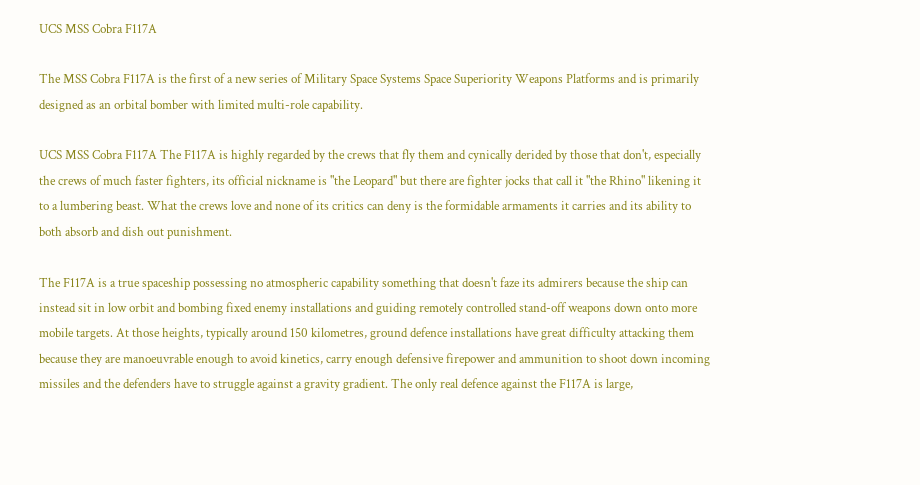UCS MSS Cobra F117A

The MSS Cobra F117A is the first of a new series of Military Space Systems Space Superiority Weapons Platforms and is primarily designed as an orbital bomber with limited multi-role capability.

UCS MSS Cobra F117A The F117A is highly regarded by the crews that fly them and cynically derided by those that don't, especially the crews of much faster fighters, its official nickname is "the Leopard" but there are fighter jocks that call it "the Rhino" likening it to a lumbering beast. What the crews love and none of its critics can deny is the formidable armaments it carries and its ability to both absorb and dish out punishment.

The F117A is a true spaceship possessing no atmospheric capability something that doesn't faze its admirers because the ship can instead sit in low orbit and bombing fixed enemy installations and guiding remotely controlled stand-off weapons down onto more mobile targets. At those heights, typically around 150 kilometres, ground defence installations have great difficulty attacking them because they are manoeuvrable enough to avoid kinetics, carry enough defensive firepower and ammunition to shoot down incoming missiles and the defenders have to struggle against a gravity gradient. The only real defence against the F117A is large,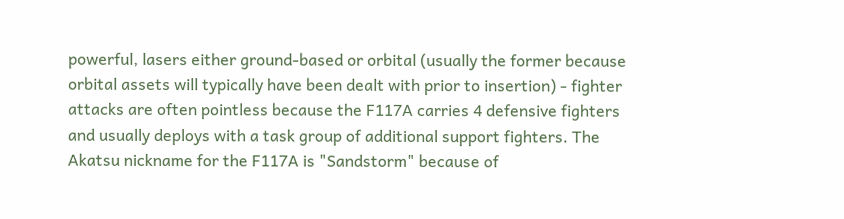powerful, lasers either ground-based or orbital (usually the former because orbital assets will typically have been dealt with prior to insertion) - fighter attacks are often pointless because the F117A carries 4 defensive fighters and usually deploys with a task group of additional support fighters. The Akatsu nickname for the F117A is "Sandstorm" because of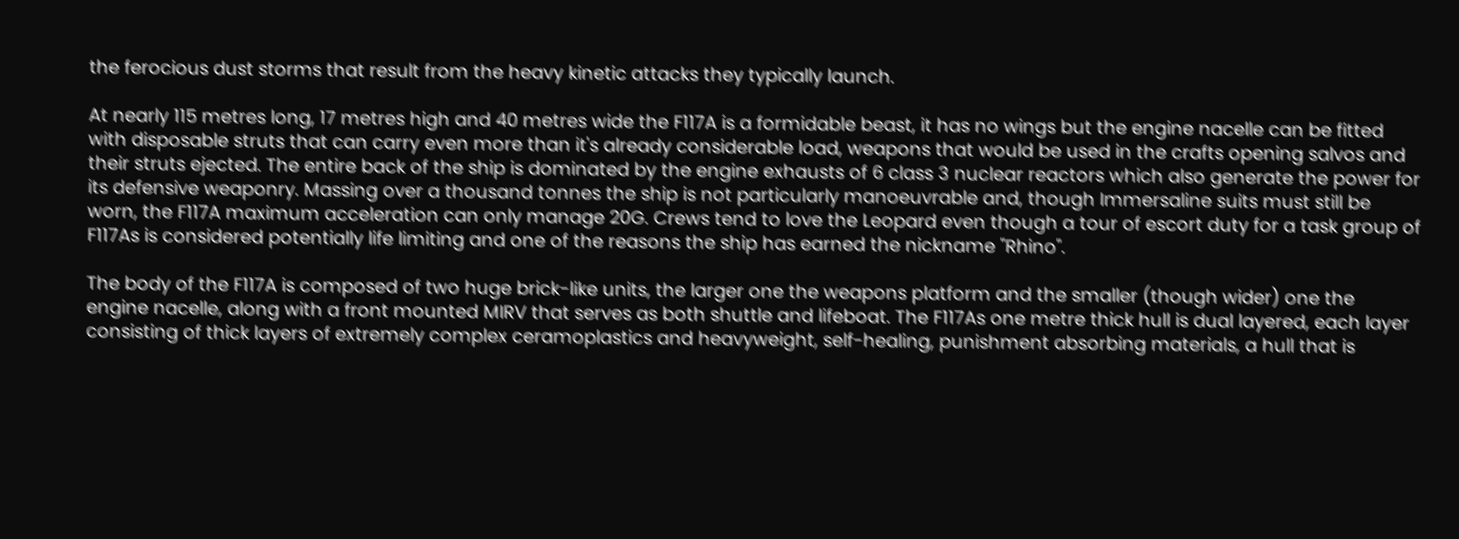the ferocious dust storms that result from the heavy kinetic attacks they typically launch.

At nearly 115 metres long, 17 metres high and 40 metres wide the F117A is a formidable beast, it has no wings but the engine nacelle can be fitted with disposable struts that can carry even more than it's already considerable load, weapons that would be used in the crafts opening salvos and their struts ejected. The entire back of the ship is dominated by the engine exhausts of 6 class 3 nuclear reactors which also generate the power for its defensive weaponry. Massing over a thousand tonnes the ship is not particularly manoeuvrable and, though Immersaline suits must still be worn, the F117A maximum acceleration can only manage 20G. Crews tend to love the Leopard even though a tour of escort duty for a task group of F117As is considered potentially life limiting and one of the reasons the ship has earned the nickname "Rhino".

The body of the F117A is composed of two huge brick-like units, the larger one the weapons platform and the smaller (though wider) one the engine nacelle, along with a front mounted MIRV that serves as both shuttle and lifeboat. The F117As one metre thick hull is dual layered, each layer consisting of thick layers of extremely complex ceramoplastics and heavyweight, self-healing, punishment absorbing materials, a hull that is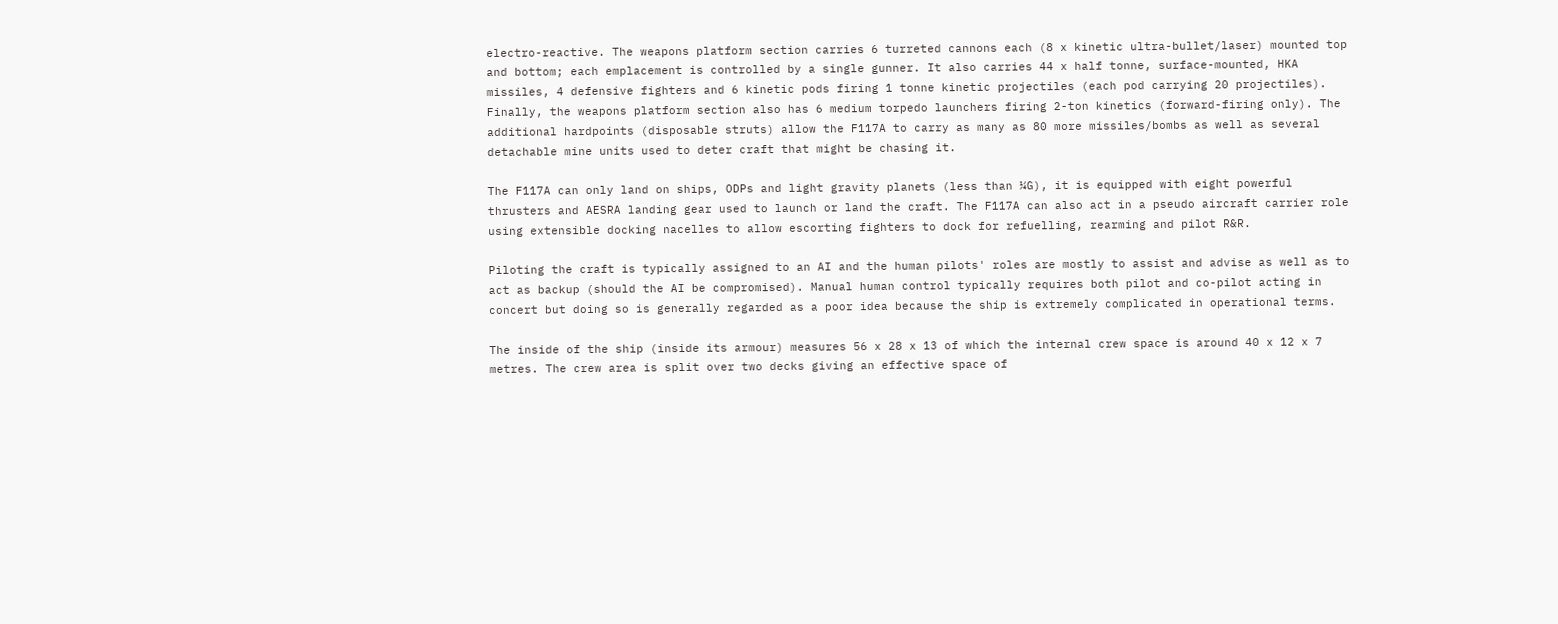electro-reactive. The weapons platform section carries 6 turreted cannons each (8 x kinetic ultra-bullet/laser) mounted top and bottom; each emplacement is controlled by a single gunner. It also carries 44 x half tonne, surface-mounted, HKA missiles, 4 defensive fighters and 6 kinetic pods firing 1 tonne kinetic projectiles (each pod carrying 20 projectiles). Finally, the weapons platform section also has 6 medium torpedo launchers firing 2-ton kinetics (forward-firing only). The additional hardpoints (disposable struts) allow the F117A to carry as many as 80 more missiles/bombs as well as several detachable mine units used to deter craft that might be chasing it.

The F117A can only land on ships, ODPs and light gravity planets (less than ¼G), it is equipped with eight powerful thrusters and AESRA landing gear used to launch or land the craft. The F117A can also act in a pseudo aircraft carrier role using extensible docking nacelles to allow escorting fighters to dock for refuelling, rearming and pilot R&R.

Piloting the craft is typically assigned to an AI and the human pilots' roles are mostly to assist and advise as well as to act as backup (should the AI be compromised). Manual human control typically requires both pilot and co-pilot acting in concert but doing so is generally regarded as a poor idea because the ship is extremely complicated in operational terms.

The inside of the ship (inside its armour) measures 56 x 28 x 13 of which the internal crew space is around 40 x 12 x 7 metres. The crew area is split over two decks giving an effective space of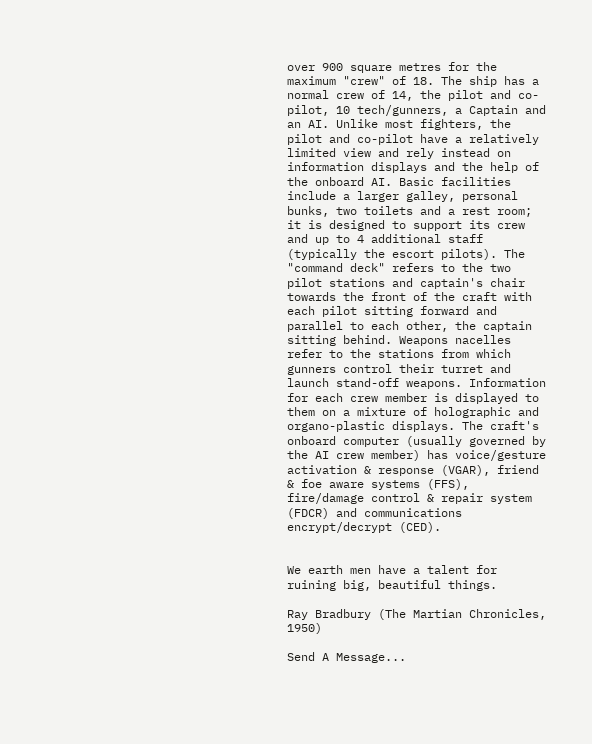over 900 square metres for the maximum "crew" of 18. The ship has a normal crew of 14, the pilot and co-pilot, 10 tech/gunners, a Captain and an AI. Unlike most fighters, the pilot and co-pilot have a relatively limited view and rely instead on information displays and the help of the onboard AI. Basic facilities include a larger galley, personal bunks, two toilets and a rest room; it is designed to support its crew and up to 4 additional staff (typically the escort pilots). The "command deck" refers to the two pilot stations and captain's chair towards the front of the craft with each pilot sitting forward and parallel to each other, the captain sitting behind. Weapons nacelles refer to the stations from which gunners control their turret and launch stand-off weapons. Information for each crew member is displayed to them on a mixture of holographic and organo-plastic displays. The craft's onboard computer (usually governed by the AI crew member) has voice/gesture activation & response (VGAR), friend & foe aware systems (FFS), fire/damage control & repair system (FDCR) and communications encrypt/decrypt (CED).


We earth men have a talent for ruining big, beautiful things.

Ray Bradbury (The Martian Chronicles, 1950)

Send A Message...